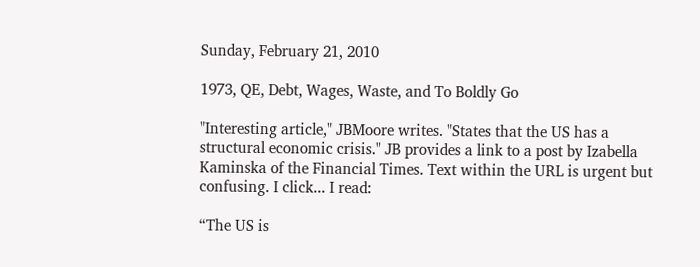Sunday, February 21, 2010

1973, QE, Debt, Wages, Waste, and To Boldly Go

"Interesting article," JBMoore writes. "States that the US has a structural economic crisis." JB provides a link to a post by Izabella Kaminska of the Financial Times. Text within the URL is urgent but confusing. I click... I read:

“The US is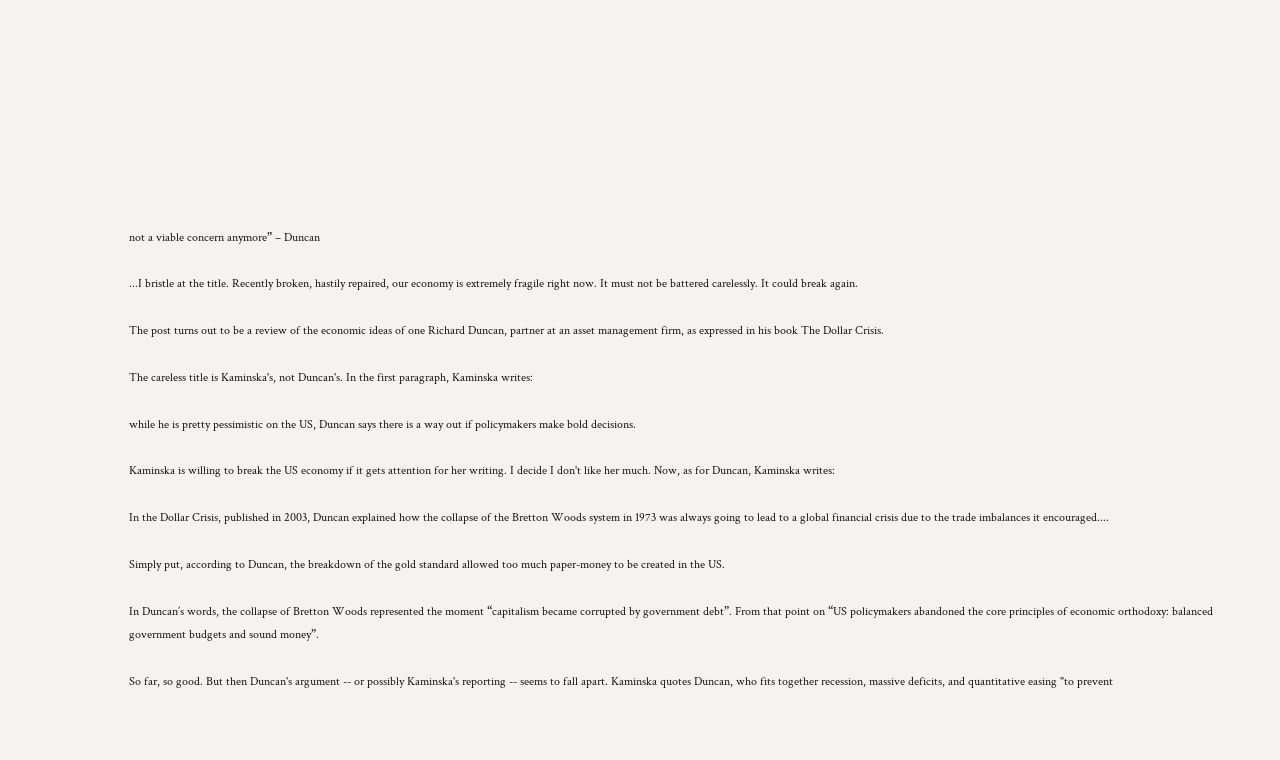not a viable concern anymore” – Duncan

...I bristle at the title. Recently broken, hastily repaired, our economy is extremely fragile right now. It must not be battered carelessly. It could break again.

The post turns out to be a review of the economic ideas of one Richard Duncan, partner at an asset management firm, as expressed in his book The Dollar Crisis.

The careless title is Kaminska's, not Duncan's. In the first paragraph, Kaminska writes:

while he is pretty pessimistic on the US, Duncan says there is a way out if policymakers make bold decisions.

Kaminska is willing to break the US economy if it gets attention for her writing. I decide I don't like her much. Now, as for Duncan, Kaminska writes:

In the Dollar Crisis, published in 2003, Duncan explained how the collapse of the Bretton Woods system in 1973 was always going to lead to a global financial crisis due to the trade imbalances it encouraged....

Simply put, according to Duncan, the breakdown of the gold standard allowed too much paper-money to be created in the US.

In Duncan’s words, the collapse of Bretton Woods represented the moment “capitalism became corrupted by government debt”. From that point on “US policymakers abandoned the core principles of economic orthodoxy: balanced government budgets and sound money”.

So far, so good. But then Duncan's argument -- or possibly Kaminska's reporting -- seems to fall apart. Kaminska quotes Duncan, who fits together recession, massive deficits, and quantitative easing "to prevent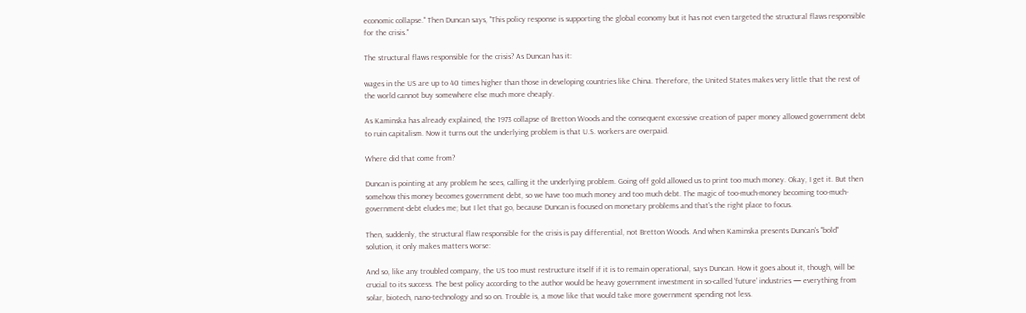economic collapse." Then Duncan says, "This policy response is supporting the global economy but it has not even targeted the structural flaws responsible for the crisis."

The structural flaws responsible for the crisis? As Duncan has it:

wages in the US are up to 40 times higher than those in developing countries like China. Therefore, the United States makes very little that the rest of the world cannot buy somewhere else much more cheaply.

As Kaminska has already explained, the 1973 collapse of Bretton Woods and the consequent excessive creation of paper money allowed government debt to ruin capitalism. Now it turns out the underlying problem is that U.S. workers are overpaid.

Where did that come from?

Duncan is pointing at any problem he sees, calling it the underlying problem. Going off gold allowed us to print too much money. Okay, I get it. But then somehow this money becomes government debt, so we have too much money and too much debt. The magic of too-much-money becoming too-much-government-debt eludes me; but I let that go, because Duncan is focused on monetary problems and that's the right place to focus.

Then, suddenly, the structural flaw responsible for the crisis is pay differential, not Bretton Woods. And when Kaminska presents Duncan's "bold" solution, it only makes matters worse:

And so, like any troubled company, the US too must restructure itself if it is to remain operational, says Duncan. How it goes about it, though, will be crucial to its success. The best policy according to the author would be heavy government investment in so-called ‘future’ industries — everything from solar, biotech, nano-technology and so on. Trouble is, a move like that would take more government spending not less.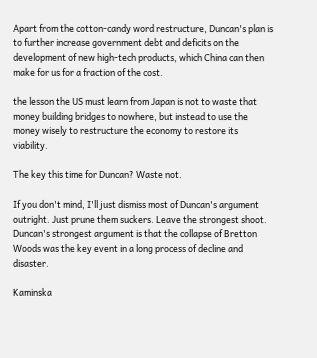Apart from the cotton-candy word restructure, Duncan's plan is to further increase government debt and deficits on the development of new high-tech products, which China can then make for us for a fraction of the cost.

the lesson the US must learn from Japan is not to waste that money building bridges to nowhere, but instead to use the money wisely to restructure the economy to restore its viability.

The key this time for Duncan? Waste not.

If you don't mind, I'll just dismiss most of Duncan's argument outright. Just prune them suckers. Leave the strongest shoot. Duncan's strongest argument is that the collapse of Bretton Woods was the key event in a long process of decline and disaster.

Kaminska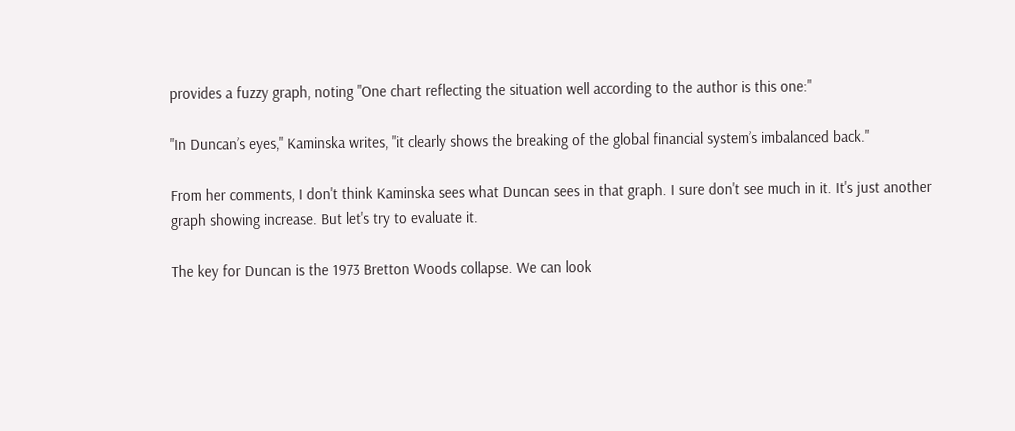provides a fuzzy graph, noting "One chart reflecting the situation well according to the author is this one:"

"In Duncan’s eyes," Kaminska writes, "it clearly shows the breaking of the global financial system’s imbalanced back."

From her comments, I don't think Kaminska sees what Duncan sees in that graph. I sure don't see much in it. It's just another graph showing increase. But let's try to evaluate it.

The key for Duncan is the 1973 Bretton Woods collapse. We can look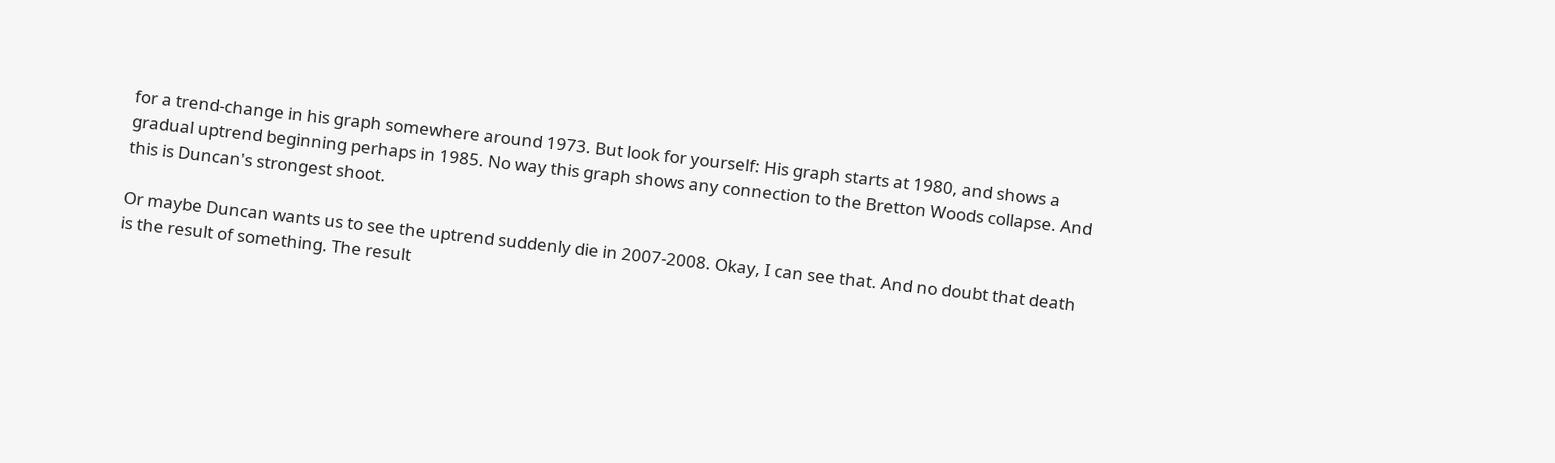for a trend-change in his graph somewhere around 1973. But look for yourself: His graph starts at 1980, and shows a gradual uptrend beginning perhaps in 1985. No way this graph shows any connection to the Bretton Woods collapse. And this is Duncan's strongest shoot.

Or maybe Duncan wants us to see the uptrend suddenly die in 2007-2008. Okay, I can see that. And no doubt that death is the result of something. The result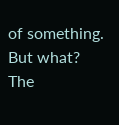of something. But what? The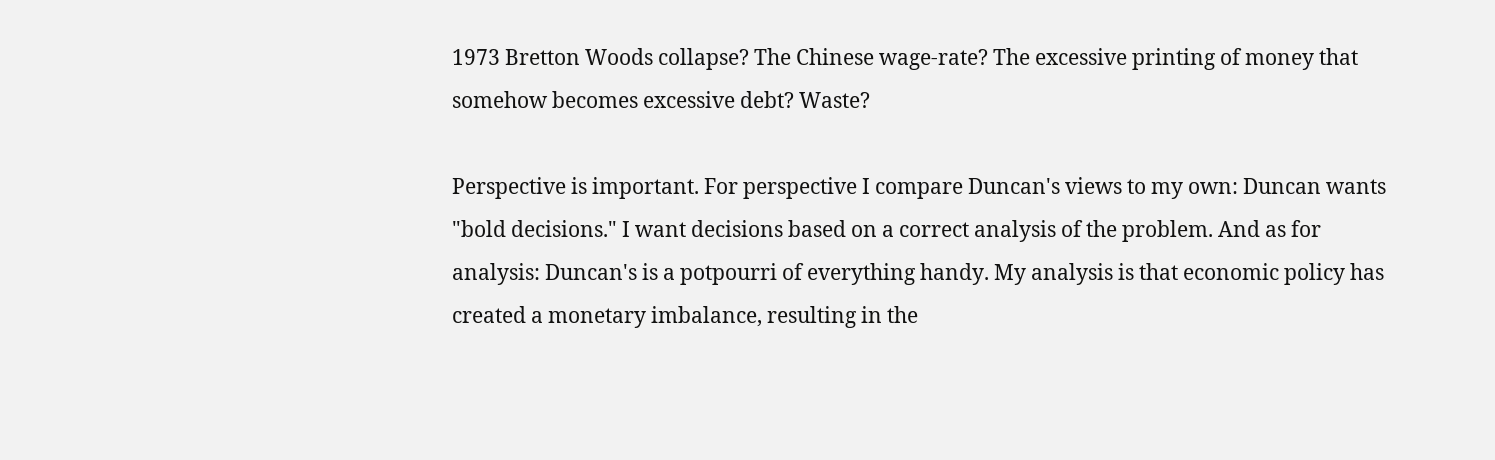1973 Bretton Woods collapse? The Chinese wage-rate? The excessive printing of money that somehow becomes excessive debt? Waste?

Perspective is important. For perspective I compare Duncan's views to my own: Duncan wants "bold decisions." I want decisions based on a correct analysis of the problem. And as for analysis: Duncan's is a potpourri of everything handy. My analysis is that economic policy has created a monetary imbalance, resulting in the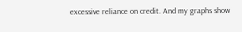excessive reliance on credit. And my graphs show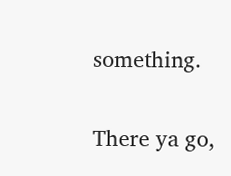something.

There ya go,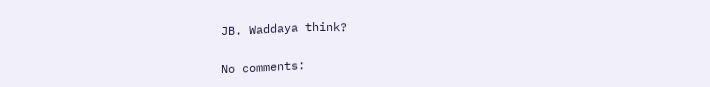JB. Waddaya think?

No comments: